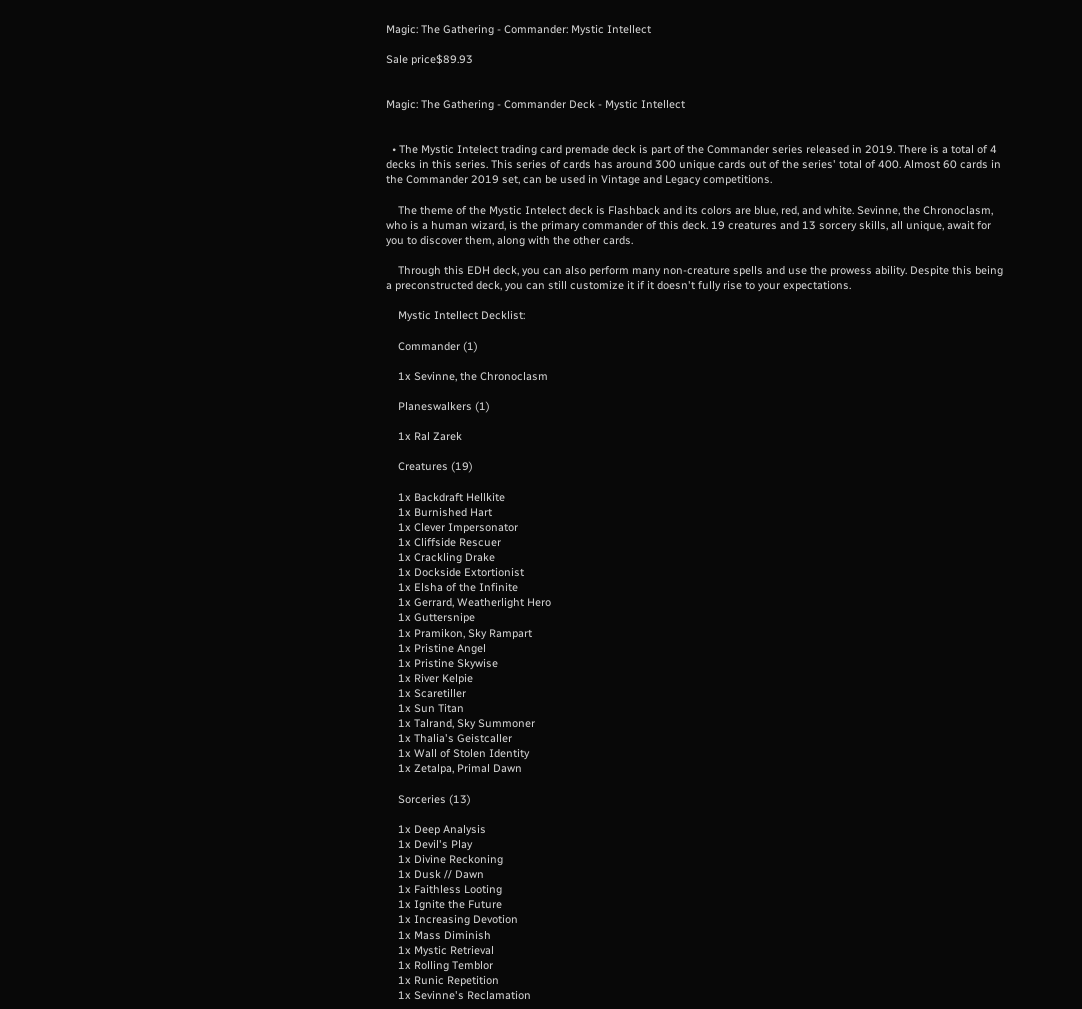Magic: The Gathering - Commander: Mystic Intellect

Sale price$89.93


Magic: The Gathering - Commander Deck - Mystic Intellect


  • The Mystic Intelect trading card premade deck is part of the Commander series released in 2019. There is a total of 4 decks in this series. This series of cards has around 300 unique cards out of the series' total of 400. Almost 60 cards in the Commander 2019 set, can be used in Vintage and Legacy competitions.

    The theme of the Mystic Intelect deck is Flashback and its colors are blue, red, and white. Sevinne, the Chronoclasm, who is a human wizard, is the primary commander of this deck. 19 creatures and 13 sorcery skills, all unique, await for you to discover them, along with the other cards.

    Through this EDH deck, you can also perform many non-creature spells and use the prowess ability. Despite this being a preconstructed deck, you can still customize it if it doesn't fully rise to your expectations.

    Mystic Intellect Decklist:

    Commander (1)

    1x Sevinne, the Chronoclasm

    Planeswalkers (1)

    1x Ral Zarek

    Creatures (19)

    1x Backdraft Hellkite
    1x Burnished Hart
    1x Clever Impersonator
    1x Cliffside Rescuer
    1x Crackling Drake
    1x Dockside Extortionist
    1x Elsha of the Infinite
    1x Gerrard, Weatherlight Hero
    1x Guttersnipe
    1x Pramikon, Sky Rampart
    1x Pristine Angel
    1x Pristine Skywise
    1x River Kelpie
    1x Scaretiller
    1x Sun Titan
    1x Talrand, Sky Summoner
    1x Thalia's Geistcaller
    1x Wall of Stolen Identity
    1x Zetalpa, Primal Dawn

    Sorceries (13)

    1x Deep Analysis
    1x Devil's Play
    1x Divine Reckoning
    1x Dusk // Dawn
    1x Faithless Looting
    1x Ignite the Future
    1x Increasing Devotion
    1x Mass Diminish
    1x Mystic Retrieval
    1x Rolling Temblor
    1x Runic Repetition
    1x Sevinne's Reclamation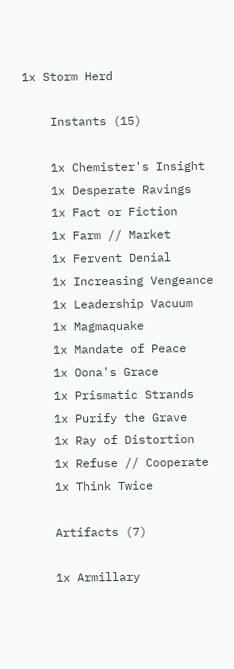1x Storm Herd

    Instants (15)

    1x Chemister's Insight
    1x Desperate Ravings
    1x Fact or Fiction
    1x Farm // Market
    1x Fervent Denial
    1x Increasing Vengeance
    1x Leadership Vacuum
    1x Magmaquake
    1x Mandate of Peace
    1x Oona's Grace
    1x Prismatic Strands
    1x Purify the Grave
    1x Ray of Distortion
    1x Refuse // Cooperate
    1x Think Twice

    Artifacts (7)

    1x Armillary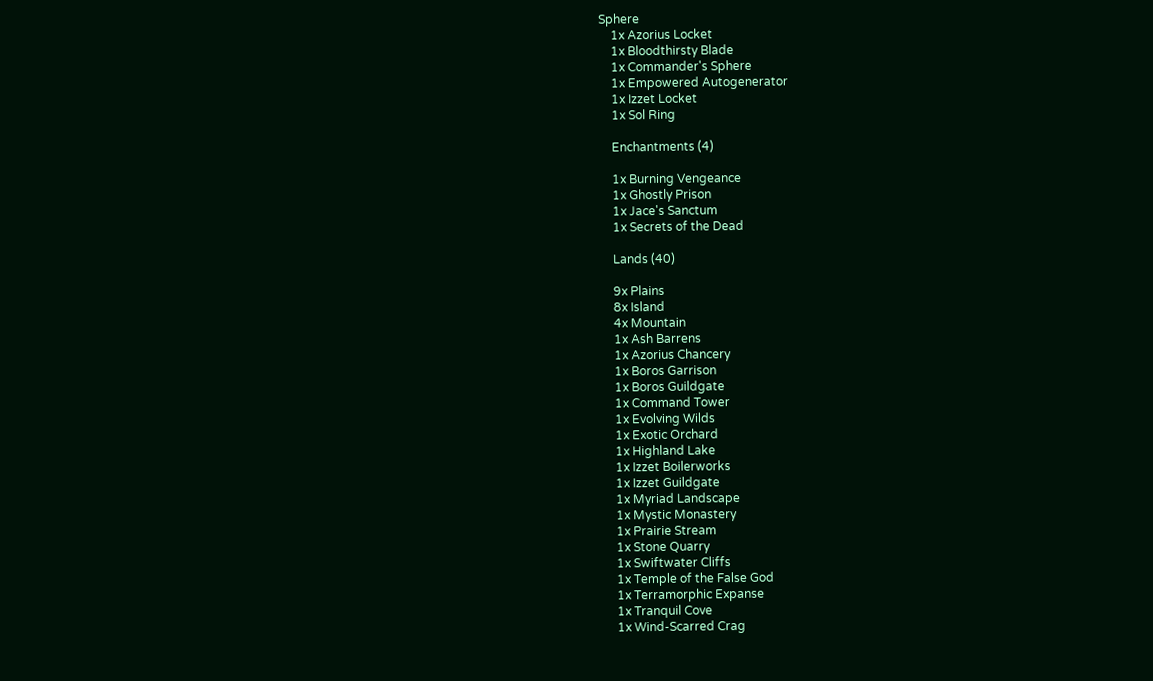Sphere
    1x Azorius Locket
    1x Bloodthirsty Blade
    1x Commander's Sphere
    1x Empowered Autogenerator
    1x Izzet Locket
    1x Sol Ring

    Enchantments (4)

    1x Burning Vengeance
    1x Ghostly Prison
    1x Jace's Sanctum
    1x Secrets of the Dead

    Lands (40)

    9x Plains
    8x Island
    4x Mountain
    1x Ash Barrens
    1x Azorius Chancery
    1x Boros Garrison
    1x Boros Guildgate
    1x Command Tower
    1x Evolving Wilds
    1x Exotic Orchard
    1x Highland Lake
    1x Izzet Boilerworks
    1x Izzet Guildgate
    1x Myriad Landscape
    1x Mystic Monastery
    1x Prairie Stream
    1x Stone Quarry
    1x Swiftwater Cliffs
    1x Temple of the False God
    1x Terramorphic Expanse
    1x Tranquil Cove
    1x Wind-Scarred Crag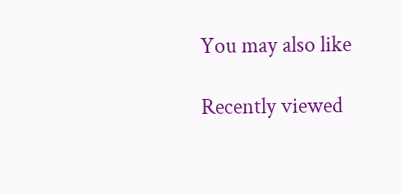You may also like

Recently viewed